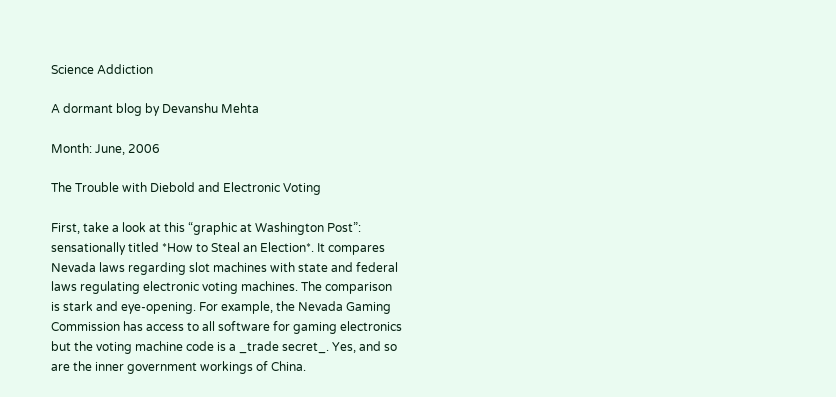Science Addiction

A dormant blog by Devanshu Mehta

Month: June, 2006

The Trouble with Diebold and Electronic Voting

First, take a look at this “graphic at Washington Post”: sensationally titled *How to Steal an Election*. It compares Nevada laws regarding slot machines with state and federal laws regulating electronic voting machines. The comparison is stark and eye-opening. For example, the Nevada Gaming Commission has access to all software for gaming electronics but the voting machine code is a _trade secret_. Yes, and so are the inner government workings of China.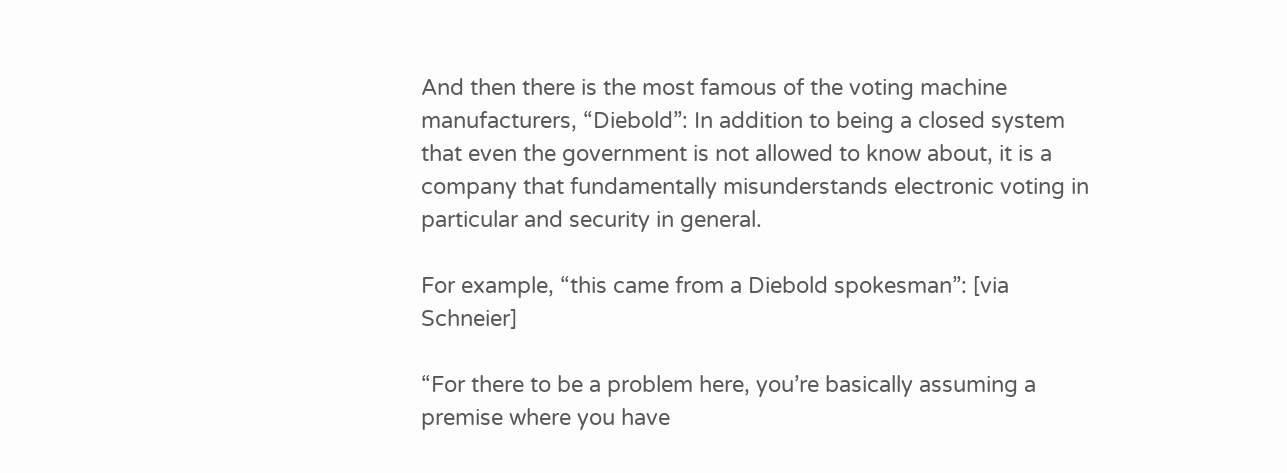And then there is the most famous of the voting machine manufacturers, “Diebold”: In addition to being a closed system that even the government is not allowed to know about, it is a company that fundamentally misunderstands electronic voting in particular and security in general.

For example, “this came from a Diebold spokesman”: [via Schneier]

“For there to be a problem here, you’re basically assuming a premise where you have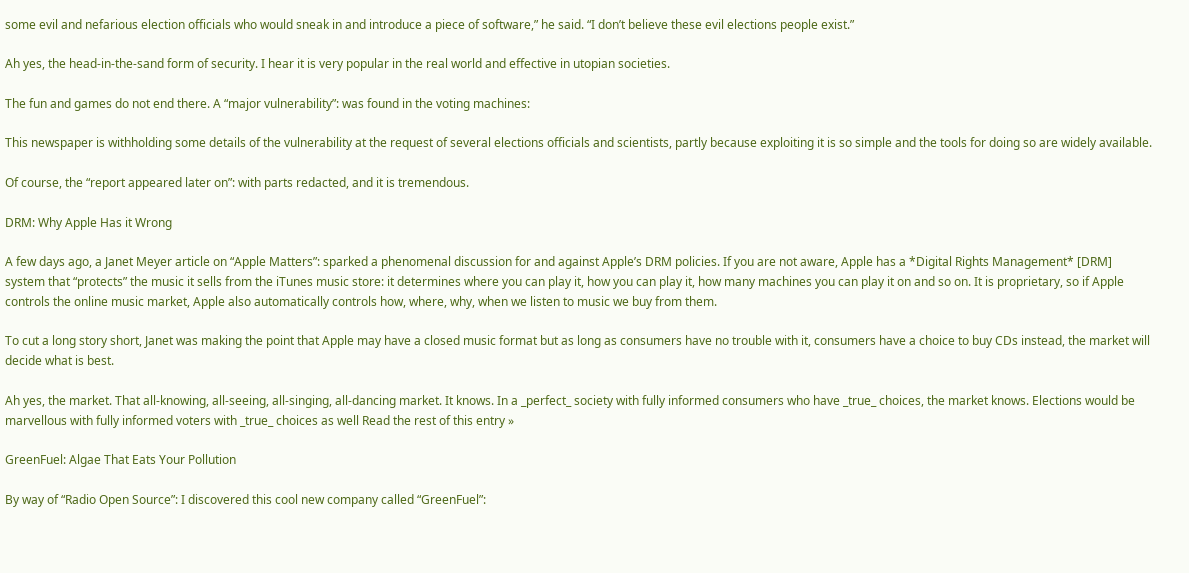some evil and nefarious election officials who would sneak in and introduce a piece of software,” he said. “I don’t believe these evil elections people exist.”

Ah yes, the head-in-the-sand form of security. I hear it is very popular in the real world and effective in utopian societies.

The fun and games do not end there. A “major vulnerability”: was found in the voting machines:

This newspaper is withholding some details of the vulnerability at the request of several elections officials and scientists, partly because exploiting it is so simple and the tools for doing so are widely available.

Of course, the “report appeared later on”: with parts redacted, and it is tremendous.

DRM: Why Apple Has it Wrong

A few days ago, a Janet Meyer article on “Apple Matters”: sparked a phenomenal discussion for and against Apple’s DRM policies. If you are not aware, Apple has a *Digital Rights Management* [DRM] system that “protects” the music it sells from the iTunes music store: it determines where you can play it, how you can play it, how many machines you can play it on and so on. It is proprietary, so if Apple controls the online music market, Apple also automatically controls how, where, why, when we listen to music we buy from them.

To cut a long story short, Janet was making the point that Apple may have a closed music format but as long as consumers have no trouble with it, consumers have a choice to buy CDs instead, the market will decide what is best.

Ah yes, the market. That all-knowing, all-seeing, all-singing, all-dancing market. It knows. In a _perfect_ society with fully informed consumers who have _true_ choices, the market knows. Elections would be marvellous with fully informed voters with _true_ choices as well Read the rest of this entry »

GreenFuel: Algae That Eats Your Pollution

By way of “Radio Open Source”: I discovered this cool new company called “GreenFuel”: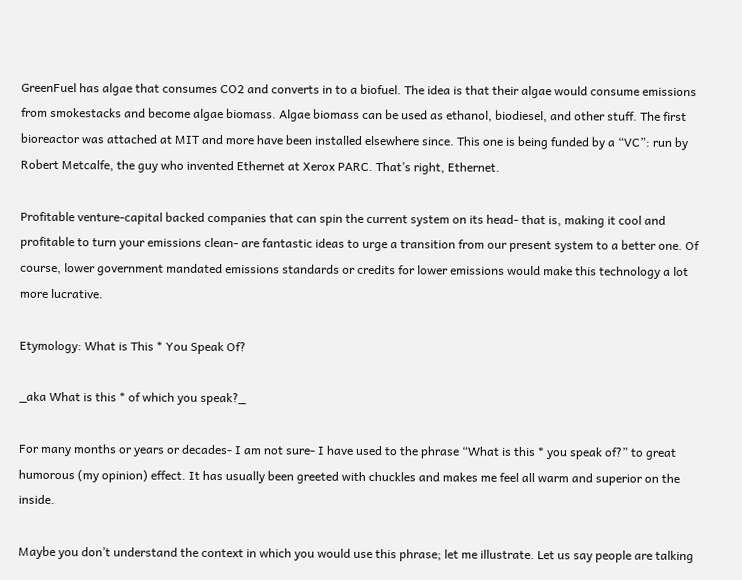GreenFuel has algae that consumes CO2 and converts in to a biofuel. The idea is that their algae would consume emissions from smokestacks and become algae biomass. Algae biomass can be used as ethanol, biodiesel, and other stuff. The first bioreactor was attached at MIT and more have been installed elsewhere since. This one is being funded by a “VC”: run by Robert Metcalfe, the guy who invented Ethernet at Xerox PARC. That’s right, Ethernet.

Profitable venture-capital backed companies that can spin the current system on its head- that is, making it cool and profitable to turn your emissions clean- are fantastic ideas to urge a transition from our present system to a better one. Of course, lower government mandated emissions standards or credits for lower emissions would make this technology a lot more lucrative.

Etymology: What is This * You Speak Of?

_aka What is this * of which you speak?_

For many months or years or decades- I am not sure- I have used to the phrase “What is this * you speak of?” to great humorous (my opinion) effect. It has usually been greeted with chuckles and makes me feel all warm and superior on the inside.

Maybe you don’t understand the context in which you would use this phrase; let me illustrate. Let us say people are talking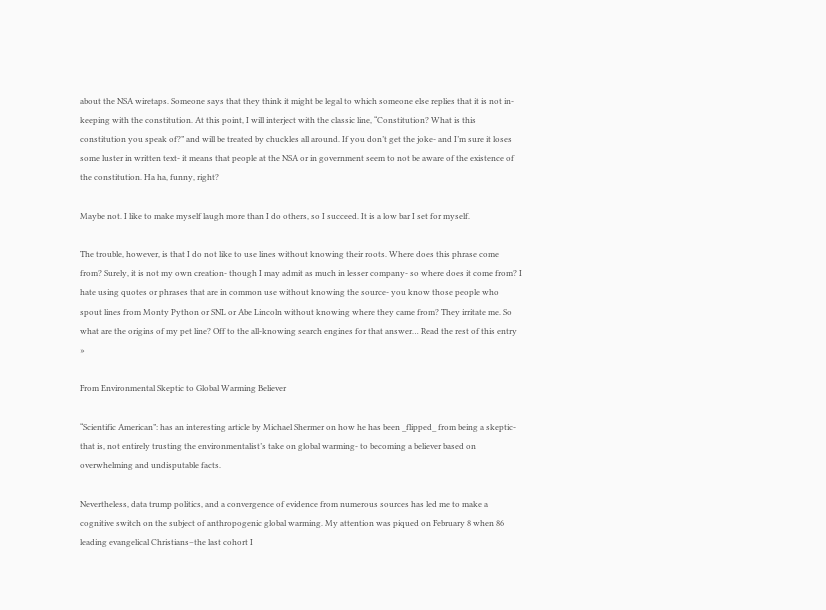about the NSA wiretaps. Someone says that they think it might be legal to which someone else replies that it is not in-keeping with the constitution. At this point, I will interject with the classic line, “Constitution? What is this constitution you speak of?” and will be treated by chuckles all around. If you don’t get the joke- and I’m sure it loses some luster in written text- it means that people at the NSA or in government seem to not be aware of the existence of the constitution. Ha ha, funny, right?

Maybe not. I like to make myself laugh more than I do others, so I succeed. It is a low bar I set for myself.

The trouble, however, is that I do not like to use lines without knowing their roots. Where does this phrase come from? Surely, it is not my own creation- though I may admit as much in lesser company- so where does it come from? I hate using quotes or phrases that are in common use without knowing the source- you know those people who spout lines from Monty Python or SNL or Abe Lincoln without knowing where they came from? They irritate me. So what are the origins of my pet line? Off to the all-knowing search engines for that answer… Read the rest of this entry »

From Environmental Skeptic to Global Warming Believer

“Scientific American”: has an interesting article by Michael Shermer on how he has been _flipped_ from being a skeptic- that is, not entirely trusting the environmentalist’s take on global warming- to becoming a believer based on overwhelming and undisputable facts.

Nevertheless, data trump politics, and a convergence of evidence from numerous sources has led me to make a cognitive switch on the subject of anthropogenic global warming. My attention was piqued on February 8 when 86 leading evangelical Christians–the last cohort I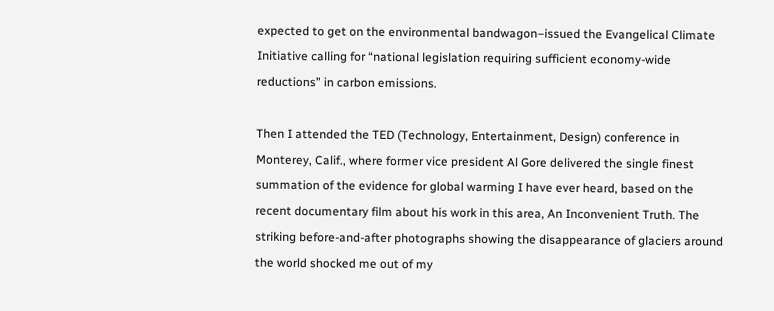expected to get on the environmental bandwagon–issued the Evangelical Climate Initiative calling for “national legislation requiring sufficient economy-wide reductions” in carbon emissions.

Then I attended the TED (Technology, Entertainment, Design) conference in Monterey, Calif., where former vice president Al Gore delivered the single finest summation of the evidence for global warming I have ever heard, based on the recent documentary film about his work in this area, An Inconvenient Truth. The striking before-and-after photographs showing the disappearance of glaciers around the world shocked me out of my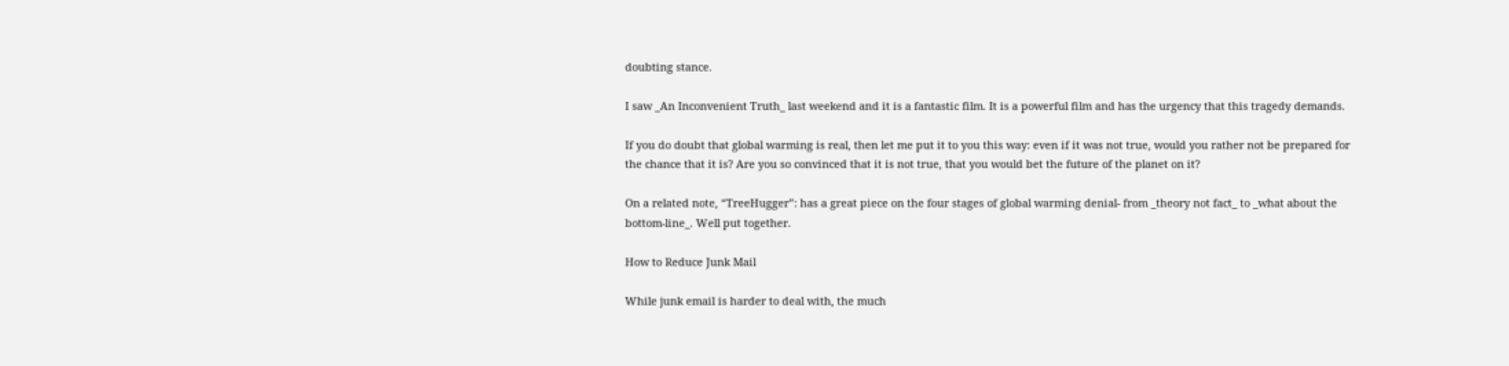doubting stance.

I saw _An Inconvenient Truth_ last weekend and it is a fantastic film. It is a powerful film and has the urgency that this tragedy demands.

If you do doubt that global warming is real, then let me put it to you this way: even if it was not true, would you rather not be prepared for the chance that it is? Are you so convinced that it is not true, that you would bet the future of the planet on it?

On a related note, “TreeHugger”: has a great piece on the four stages of global warming denial- from _theory not fact_ to _what about the bottom-line_. Well put together.

How to Reduce Junk Mail

While junk email is harder to deal with, the much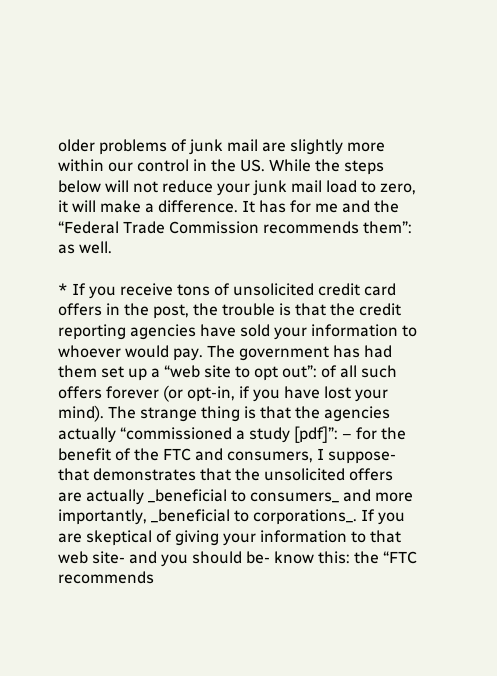older problems of junk mail are slightly more within our control in the US. While the steps below will not reduce your junk mail load to zero, it will make a difference. It has for me and the “Federal Trade Commission recommends them”: as well.

* If you receive tons of unsolicited credit card offers in the post, the trouble is that the credit reporting agencies have sold your information to whoever would pay. The government has had them set up a “web site to opt out”: of all such offers forever (or opt-in, if you have lost your mind). The strange thing is that the agencies actually “commissioned a study [pdf]”: – for the benefit of the FTC and consumers, I suppose- that demonstrates that the unsolicited offers are actually _beneficial to consumers_ and more importantly, _beneficial to corporations_. If you are skeptical of giving your information to that web site- and you should be- know this: the “FTC recommends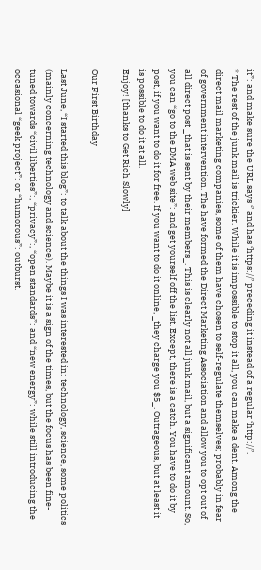it”: and make sure the URL says ‘’ and has ‘https://’ preceding it instead of a regular ‘http://’.
* The rest of the junk mail is trickier. While it is impossible to stop it all, you can make a dent. Among the direct mail marketing companies, some of them have chosen to self-regulate themselves; probably in fear of government intervention. The have formed the Direct Marketing Association and allow you to opt out of all direct post _that is sent by their members_. This is clearly not all junk mail, but a significant amount. So, you can “go to the DMA web site”: and get yourself off the list. Except, there is a catch. You have to do it by post, if you want to do it for free. If you want to do it online, _they charge you $5_. Outrageous, but at least it is possible to do it at all.
Enjoy! [thanks to Get Rich Slowly]

Our First Birthday

Last June, “I started this blog”: to talk about the things I was interested in: technology, science, some politics (mainly concerning technology and science). Maybe it is a sign of the times, but the focus has been fine-tuned towards “civil liberties”:, “privacy”:, “open standards”: and “new energy”: while still introducing the occasional “geek project”: or “humorous”: outburst.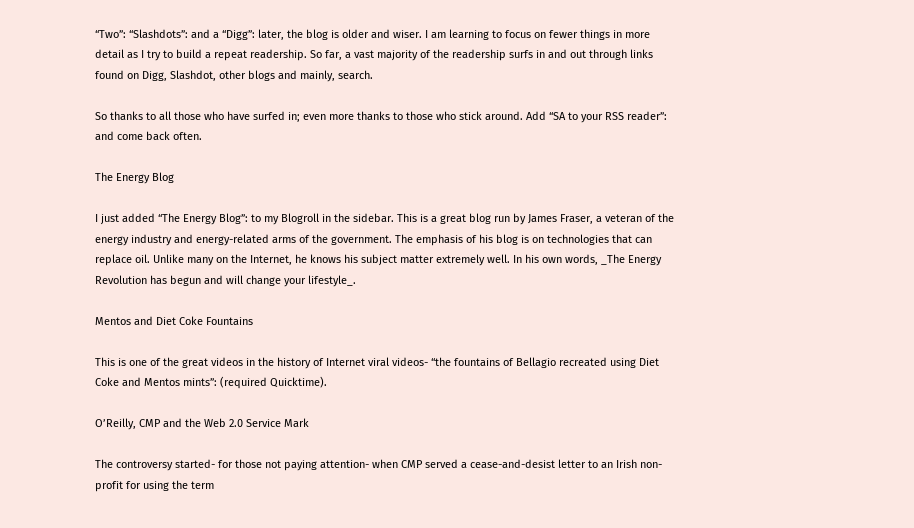“Two”: “Slashdots”: and a “Digg”: later, the blog is older and wiser. I am learning to focus on fewer things in more detail as I try to build a repeat readership. So far, a vast majority of the readership surfs in and out through links found on Digg, Slashdot, other blogs and mainly, search.

So thanks to all those who have surfed in; even more thanks to those who stick around. Add “SA to your RSS reader”: and come back often.

The Energy Blog

I just added “The Energy Blog”: to my Blogroll in the sidebar. This is a great blog run by James Fraser, a veteran of the energy industry and energy-related arms of the government. The emphasis of his blog is on technologies that can replace oil. Unlike many on the Internet, he knows his subject matter extremely well. In his own words, _The Energy Revolution has begun and will change your lifestyle_.

Mentos and Diet Coke Fountains

This is one of the great videos in the history of Internet viral videos- “the fountains of Bellagio recreated using Diet Coke and Mentos mints”: (required Quicktime).

O’Reilly, CMP and the Web 2.0 Service Mark

The controversy started- for those not paying attention- when CMP served a cease-and-desist letter to an Irish non-profit for using the term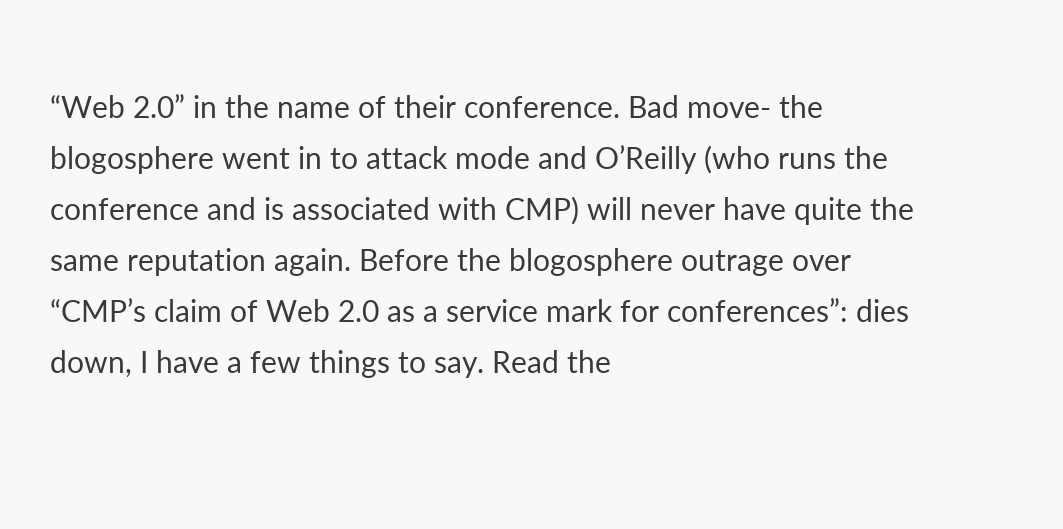“Web 2.0” in the name of their conference. Bad move- the blogosphere went in to attack mode and O’Reilly (who runs the conference and is associated with CMP) will never have quite the same reputation again. Before the blogosphere outrage over “CMP’s claim of Web 2.0 as a service mark for conferences”: dies down, I have a few things to say. Read the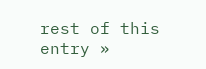rest of this entry »